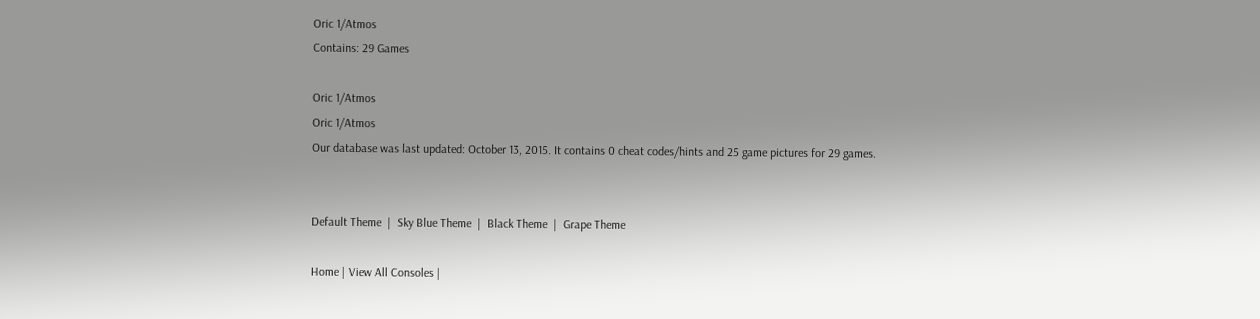Oric 1/Atmos
Contains: 29 Games

Oric 1/Atmos
Oric 1/Atmos
Our database was last updated: October 13, 2015. It contains 0 cheat codes/hints and 25 game pictures for 29 games.


Default Theme  |  Sky Blue Theme  |  Black Theme  |  Grape Theme

Home | View All Consoles |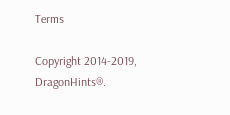Terms

Copyright 2014-2019, DragonHints®.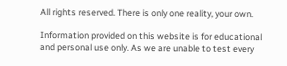All rights reserved. There is only one reality, your own.

Information provided on this website is for educational and personal use only. As we are unable to test every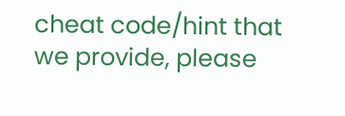cheat code/hint that we provide, please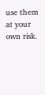use them at your own risk.